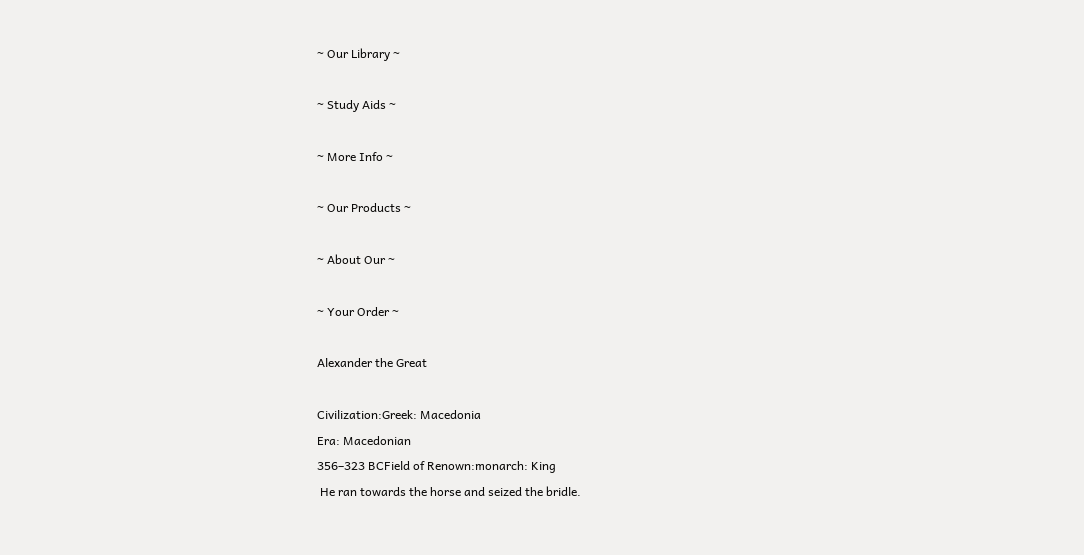~ Our Library ~

~ Study Aids ~

~ More Info ~

~ Our Products ~

~ About Our ~

~ Your Order ~

Alexander the Great

Civilization:Greek: Macedonia
Era: Macedonian
356–323 BCField of Renown:monarch: King
 He ran towards the horse and seized the bridle.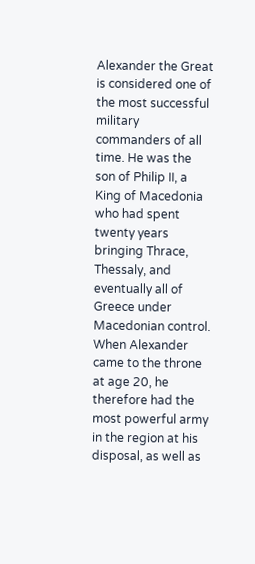Alexander the Great is considered one of the most successful military commanders of all time. He was the son of Philip II, a King of Macedonia who had spent twenty years bringing Thrace, Thessaly, and eventually all of Greece under Macedonian control. When Alexander came to the throne at age 20, he therefore had the most powerful army in the region at his disposal, as well as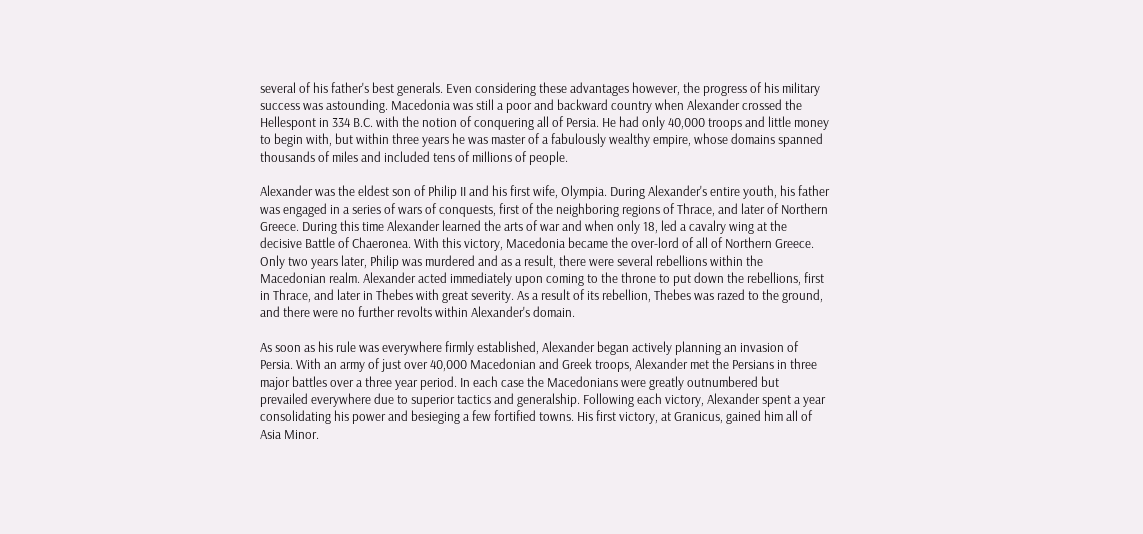several of his father's best generals. Even considering these advantages however, the progress of his military success was astounding. Macedonia was still a poor and backward country when Alexander crossed the Hellespont in 334 B.C. with the notion of conquering all of Persia. He had only 40,000 troops and little money to begin with, but within three years he was master of a fabulously wealthy empire, whose domains spanned thousands of miles and included tens of millions of people.

Alexander was the eldest son of Philip II and his first wife, Olympia. During Alexander's entire youth, his father was engaged in a series of wars of conquests, first of the neighboring regions of Thrace, and later of Northern Greece. During this time Alexander learned the arts of war and when only 18, led a cavalry wing at the decisive Battle of Chaeronea. With this victory, Macedonia became the over-lord of all of Northern Greece. Only two years later, Philip was murdered and as a result, there were several rebellions within the Macedonian realm. Alexander acted immediately upon coming to the throne to put down the rebellions, first in Thrace, and later in Thebes with great severity. As a result of its rebellion, Thebes was razed to the ground, and there were no further revolts within Alexander's domain.

As soon as his rule was everywhere firmly established, Alexander began actively planning an invasion of Persia. With an army of just over 40,000 Macedonian and Greek troops, Alexander met the Persians in three major battles over a three year period. In each case the Macedonians were greatly outnumbered but prevailed everywhere due to superior tactics and generalship. Following each victory, Alexander spent a year consolidating his power and besieging a few fortified towns. His first victory, at Granicus, gained him all of Asia Minor.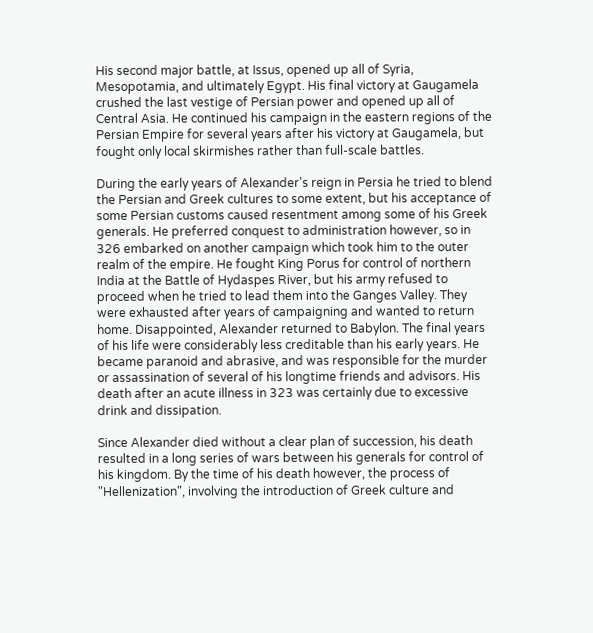His second major battle, at Issus, opened up all of Syria, Mesopotamia, and ultimately Egypt. His final victory at Gaugamela crushed the last vestige of Persian power and opened up all of Central Asia. He continued his campaign in the eastern regions of the Persian Empire for several years after his victory at Gaugamela, but fought only local skirmishes rather than full-scale battles.

During the early years of Alexander's reign in Persia he tried to blend the Persian and Greek cultures to some extent, but his acceptance of some Persian customs caused resentment among some of his Greek generals. He preferred conquest to administration however, so in 326 embarked on another campaign which took him to the outer realm of the empire. He fought King Porus for control of northern India at the Battle of Hydaspes River, but his army refused to proceed when he tried to lead them into the Ganges Valley. They were exhausted after years of campaigning and wanted to return home. Disappointed, Alexander returned to Babylon. The final years of his life were considerably less creditable than his early years. He became paranoid and abrasive, and was responsible for the murder or assassination of several of his longtime friends and advisors. His death after an acute illness in 323 was certainly due to excessive drink and dissipation.

Since Alexander died without a clear plan of succession, his death resulted in a long series of wars between his generals for control of his kingdom. By the time of his death however, the process of "Hellenization", involving the introduction of Greek culture and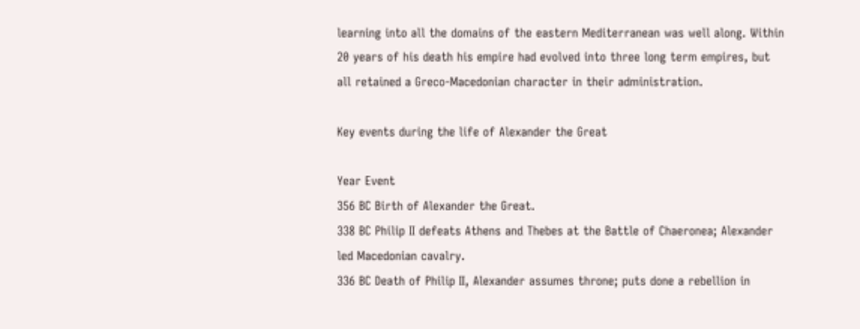learning into all the domains of the eastern Mediterranean was well along. Within 20 years of his death his empire had evolved into three long term empires, but all retained a Greco-Macedonian character in their administration.

Key events during the life of Alexander the Great

Year Event
356 BC Birth of Alexander the Great.
338 BC Philip II defeats Athens and Thebes at the Battle of Chaeronea; Alexander led Macedonian cavalry.
336 BC Death of Philip II, Alexander assumes throne; puts done a rebellion in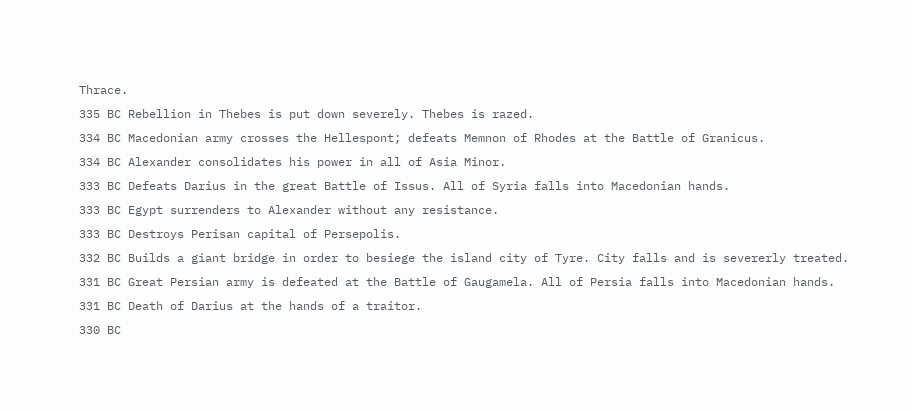Thrace.
335 BC Rebellion in Thebes is put down severely. Thebes is razed.
334 BC Macedonian army crosses the Hellespont; defeats Memnon of Rhodes at the Battle of Granicus.
334 BC Alexander consolidates his power in all of Asia Minor.
333 BC Defeats Darius in the great Battle of Issus. All of Syria falls into Macedonian hands.
333 BC Egypt surrenders to Alexander without any resistance.
333 BC Destroys Perisan capital of Persepolis.
332 BC Builds a giant bridge in order to besiege the island city of Tyre. City falls and is severerly treated.
331 BC Great Persian army is defeated at the Battle of Gaugamela. All of Persia falls into Macedonian hands.
331 BC Death of Darius at the hands of a traitor.
330 BC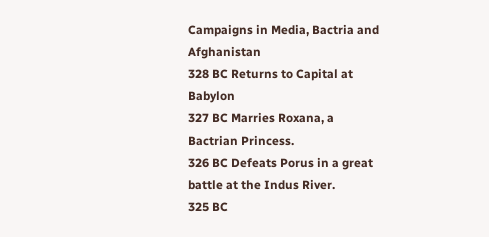Campaigns in Media, Bactria and Afghanistan
328 BC Returns to Capital at Babylon
327 BC Marries Roxana, a Bactrian Princess.
326 BC Defeats Porus in a great battle at the Indus River.
325 BC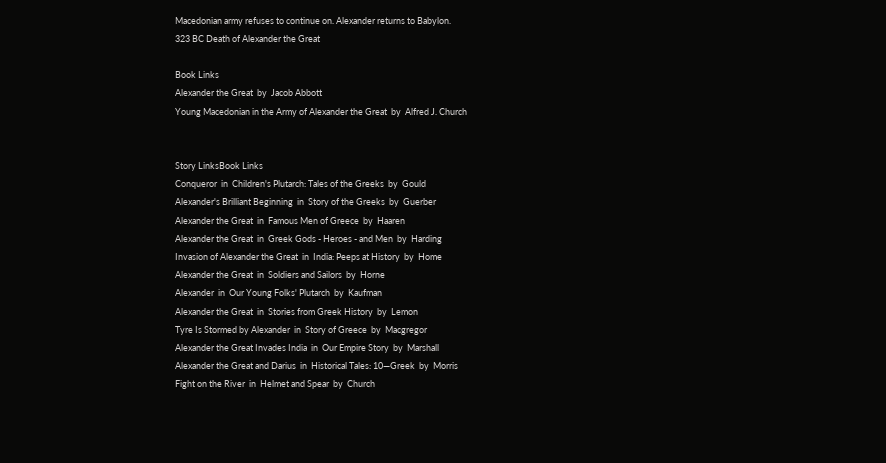Macedonian army refuses to continue on. Alexander returns to Babylon.
323 BC Death of Alexander the Great

Book Links
Alexander the Great  by  Jacob Abbott
Young Macedonian in the Army of Alexander the Great  by  Alfred J. Church


Story LinksBook Links
Conqueror  in  Children's Plutarch: Tales of the Greeks  by  Gould
Alexander's Brilliant Beginning  in  Story of the Greeks  by  Guerber
Alexander the Great  in  Famous Men of Greece  by  Haaren
Alexander the Great  in  Greek Gods - Heroes - and Men  by  Harding
Invasion of Alexander the Great  in  India: Peeps at History  by  Home
Alexander the Great  in  Soldiers and Sailors  by  Horne
Alexander  in  Our Young Folks' Plutarch  by  Kaufman
Alexander the Great  in  Stories from Greek History  by  Lemon
Tyre Is Stormed by Alexander  in  Story of Greece  by  Macgregor
Alexander the Great Invades India  in  Our Empire Story  by  Marshall
Alexander the Great and Darius  in  Historical Tales: 10—Greek  by  Morris
Fight on the River  in  Helmet and Spear  by  Church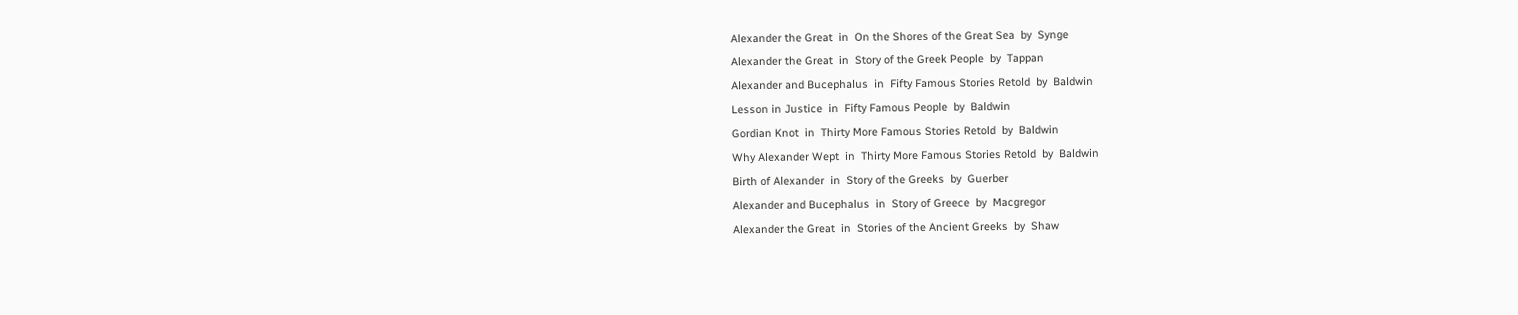Alexander the Great  in  On the Shores of the Great Sea  by  Synge
Alexander the Great  in  Story of the Greek People  by  Tappan
Alexander and Bucephalus  in  Fifty Famous Stories Retold  by  Baldwin
Lesson in Justice  in  Fifty Famous People  by  Baldwin
Gordian Knot  in  Thirty More Famous Stories Retold  by  Baldwin
Why Alexander Wept  in  Thirty More Famous Stories Retold  by  Baldwin
Birth of Alexander  in  Story of the Greeks  by  Guerber
Alexander and Bucephalus  in  Story of Greece  by  Macgregor
Alexander the Great  in  Stories of the Ancient Greeks  by  Shaw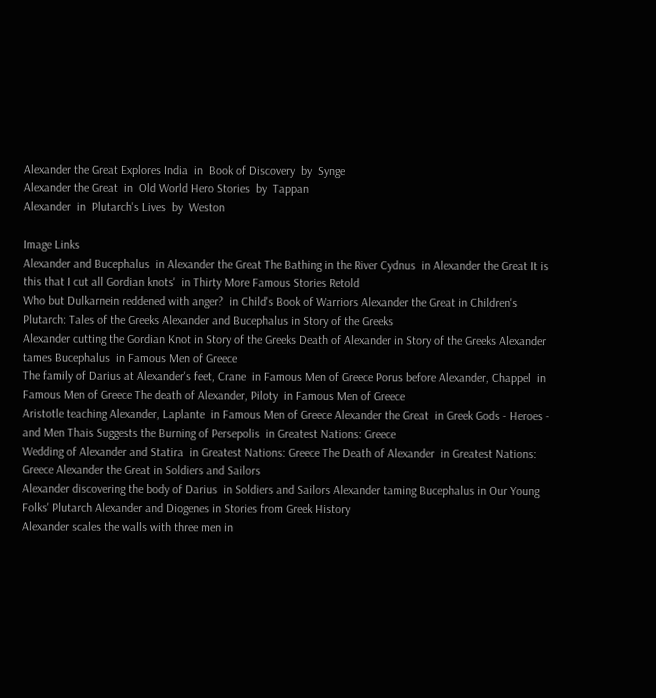Alexander the Great Explores India  in  Book of Discovery  by  Synge
Alexander the Great  in  Old World Hero Stories  by  Tappan
Alexander  in  Plutarch's Lives  by  Weston

Image Links
Alexander and Bucephalus  in Alexander the Great The Bathing in the River Cydnus  in Alexander the Great It is this that I cut all Gordian knots'  in Thirty More Famous Stories Retold
Who but Dulkarnein reddened with anger?  in Child's Book of Warriors Alexander the Great in Children's Plutarch: Tales of the Greeks Alexander and Bucephalus in Story of the Greeks
Alexander cutting the Gordian Knot in Story of the Greeks Death of Alexander in Story of the Greeks Alexander tames Bucephalus  in Famous Men of Greece
The family of Darius at Alexander's feet, Crane  in Famous Men of Greece Porus before Alexander, Chappel  in Famous Men of Greece The death of Alexander, Piloty  in Famous Men of Greece
Aristotle teaching Alexander, Laplante  in Famous Men of Greece Alexander the Great  in Greek Gods - Heroes - and Men Thais Suggests the Burning of Persepolis  in Greatest Nations: Greece
Wedding of Alexander and Statira  in Greatest Nations: Greece The Death of Alexander  in Greatest Nations: Greece Alexander the Great in Soldiers and Sailors
Alexander discovering the body of Darius  in Soldiers and Sailors Alexander taming Bucephalus in Our Young Folks' Plutarch Alexander and Diogenes in Stories from Greek History
Alexander scales the walls with three men in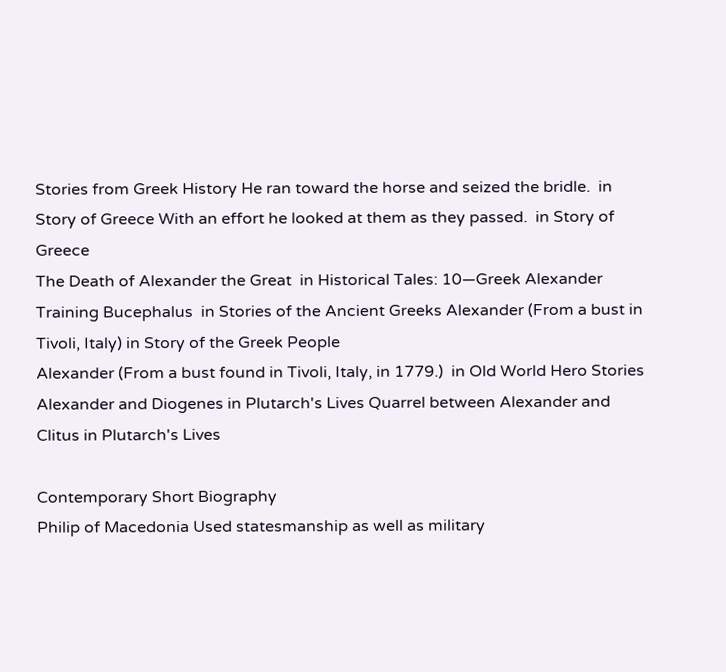Stories from Greek History He ran toward the horse and seized the bridle.  in Story of Greece With an effort he looked at them as they passed.  in Story of Greece
The Death of Alexander the Great  in Historical Tales: 10—Greek Alexander Training Bucephalus  in Stories of the Ancient Greeks Alexander (From a bust in Tivoli, Italy) in Story of the Greek People
Alexander (From a bust found in Tivoli, Italy, in 1779.)  in Old World Hero Stories Alexander and Diogenes in Plutarch's Lives Quarrel between Alexander and Clitus in Plutarch's Lives

Contemporary Short Biography
Philip of Macedonia Used statesmanship as well as military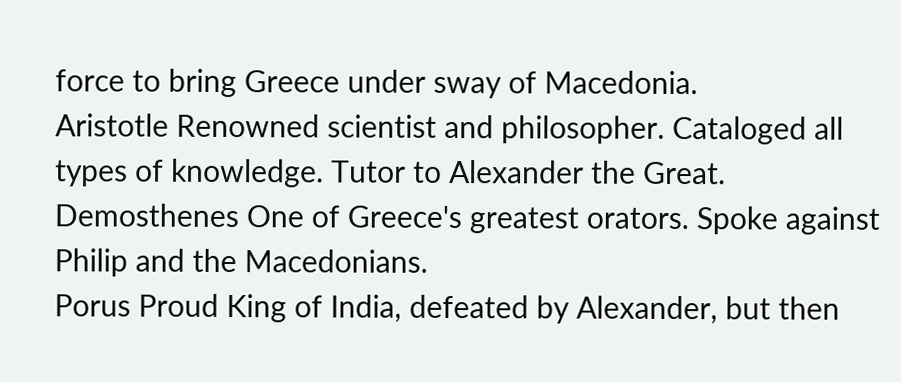force to bring Greece under sway of Macedonia.
Aristotle Renowned scientist and philosopher. Cataloged all types of knowledge. Tutor to Alexander the Great.
Demosthenes One of Greece's greatest orators. Spoke against Philip and the Macedonians.
Porus Proud King of India, defeated by Alexander, but then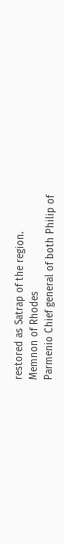restored as Satrap of the region.
Memnon of Rhodes
Parmenio Chief general of both Philip of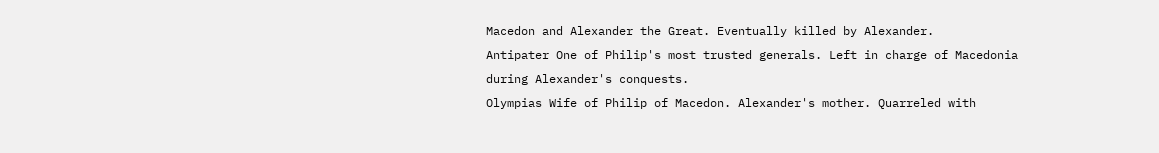Macedon and Alexander the Great. Eventually killed by Alexander.
Antipater One of Philip's most trusted generals. Left in charge of Macedonia during Alexander's conquests.
Olympias Wife of Philip of Macedon. Alexander's mother. Quarreled with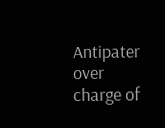Antipater over charge of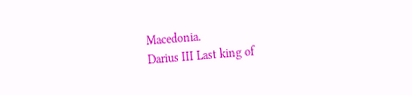Macedonia.
Darius III Last king of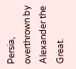Persia, overthrown by Alexander the Great.